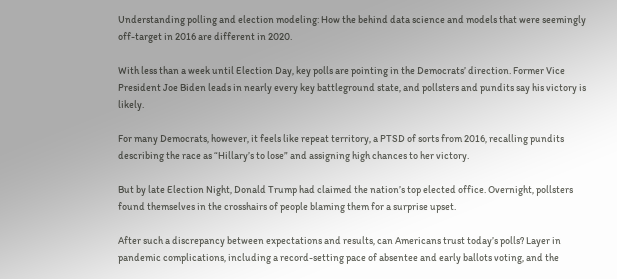Understanding polling and election modeling: How the behind data science and models that were seemingly off-target in 2016 are different in 2020.

With less than a week until Election Day, key polls are pointing in the Democrats’ direction. Former Vice President Joe Biden leads in nearly every key battleground state, and pollsters and pundits say his victory is likely.

For many Democrats, however, it feels like repeat territory, a PTSD of sorts from 2016, recalling pundits describing the race as “Hillary’s to lose” and assigning high chances to her victory.

But by late Election Night, Donald Trump had claimed the nation’s top elected office. Overnight, pollsters found themselves in the crosshairs of people blaming them for a surprise upset.

After such a discrepancy between expectations and results, can Americans trust today’s polls? Layer in pandemic complications, including a record-setting pace of absentee and early ballots voting, and the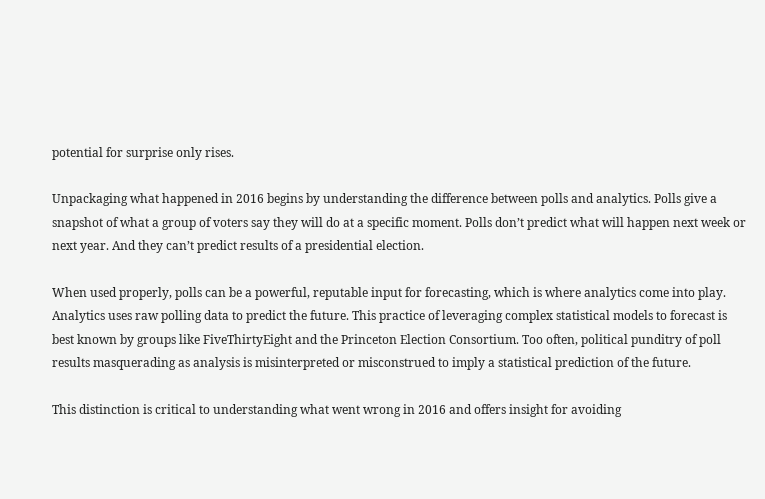potential for surprise only rises.

Unpackaging what happened in 2016 begins by understanding the difference between polls and analytics. Polls give a snapshot of what a group of voters say they will do at a specific moment. Polls don’t predict what will happen next week or next year. And they can’t predict results of a presidential election.

When used properly, polls can be a powerful, reputable input for forecasting, which is where analytics come into play. Analytics uses raw polling data to predict the future. This practice of leveraging complex statistical models to forecast is best known by groups like FiveThirtyEight and the Princeton Election Consortium. Too often, political punditry of poll results masquerading as analysis is misinterpreted or misconstrued to imply a statistical prediction of the future.

This distinction is critical to understanding what went wrong in 2016 and offers insight for avoiding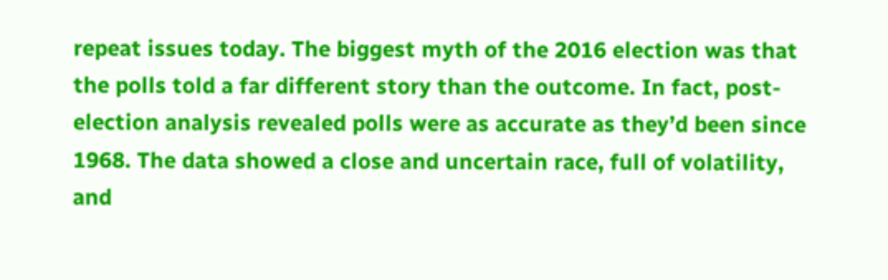repeat issues today. The biggest myth of the 2016 election was that the polls told a far different story than the outcome. In fact, post-election analysis revealed polls were as accurate as they’d been since 1968. The data showed a close and uncertain race, full of volatility, and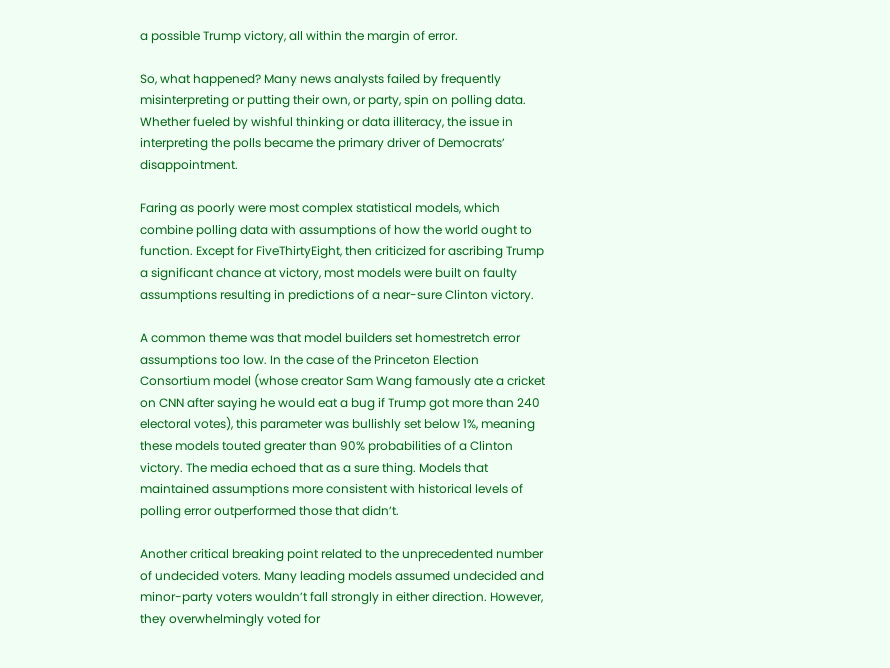a possible Trump victory, all within the margin of error.

So, what happened? Many news analysts failed by frequently misinterpreting or putting their own, or party, spin on polling data. Whether fueled by wishful thinking or data illiteracy, the issue in interpreting the polls became the primary driver of Democrats’ disappointment.

Faring as poorly were most complex statistical models, which combine polling data with assumptions of how the world ought to function. Except for FiveThirtyEight, then criticized for ascribing Trump a significant chance at victory, most models were built on faulty assumptions resulting in predictions of a near-sure Clinton victory.

A common theme was that model builders set homestretch error assumptions too low. In the case of the Princeton Election Consortium model (whose creator Sam Wang famously ate a cricket on CNN after saying he would eat a bug if Trump got more than 240 electoral votes), this parameter was bullishly set below 1%, meaning these models touted greater than 90% probabilities of a Clinton victory. The media echoed that as a sure thing. Models that maintained assumptions more consistent with historical levels of polling error outperformed those that didn’t.

Another critical breaking point related to the unprecedented number of undecided voters. Many leading models assumed undecided and minor-party voters wouldn’t fall strongly in either direction. However, they overwhelmingly voted for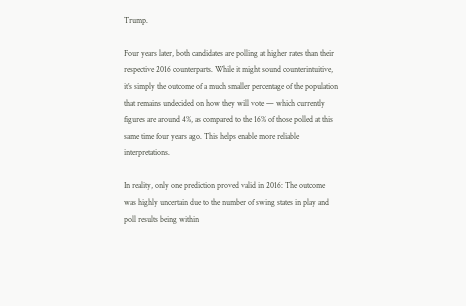Trump.

Four years later, both candidates are polling at higher rates than their respective 2016 counterparts. While it might sound counterintuitive, it’s simply the outcome of a much smaller percentage of the population that remains undecided on how they will vote — which currently figures are around 4%, as compared to the 16% of those polled at this same time four years ago. This helps enable more reliable interpretations.

In reality, only one prediction proved valid in 2016: The outcome was highly uncertain due to the number of swing states in play and poll results being within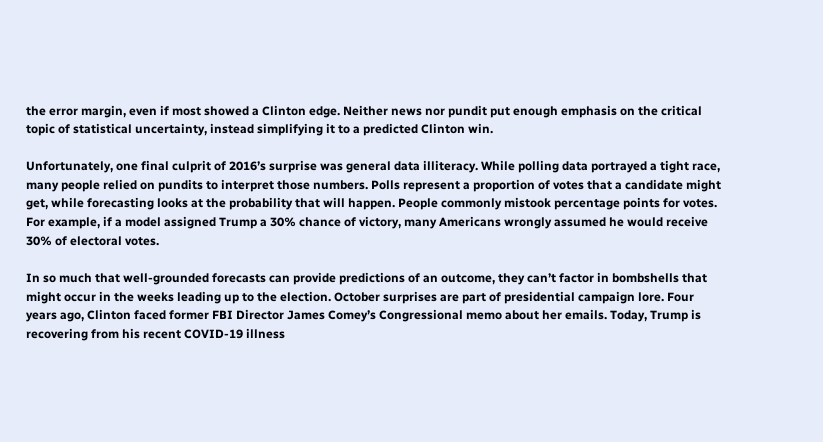the error margin, even if most showed a Clinton edge. Neither news nor pundit put enough emphasis on the critical topic of statistical uncertainty, instead simplifying it to a predicted Clinton win.

Unfortunately, one final culprit of 2016’s surprise was general data illiteracy. While polling data portrayed a tight race, many people relied on pundits to interpret those numbers. Polls represent a proportion of votes that a candidate might get, while forecasting looks at the probability that will happen. People commonly mistook percentage points for votes. For example, if a model assigned Trump a 30% chance of victory, many Americans wrongly assumed he would receive 30% of electoral votes.

In so much that well-grounded forecasts can provide predictions of an outcome, they can’t factor in bombshells that might occur in the weeks leading up to the election. October surprises are part of presidential campaign lore. Four years ago, Clinton faced former FBI Director James Comey’s Congressional memo about her emails. Today, Trump is recovering from his recent COVID-19 illness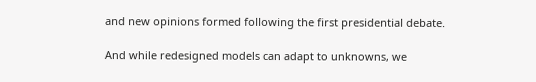and new opinions formed following the first presidential debate.

And while redesigned models can adapt to unknowns, we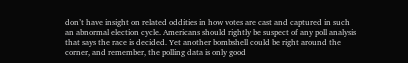don’t have insight on related oddities in how votes are cast and captured in such an abnormal election cycle. Americans should rightly be suspect of any poll analysis that says the race is decided. Yet another bombshell could be right around the corner, and remember, the polling data is only good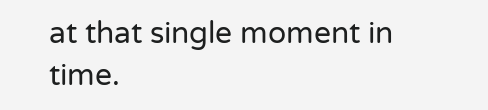at that single moment in time.